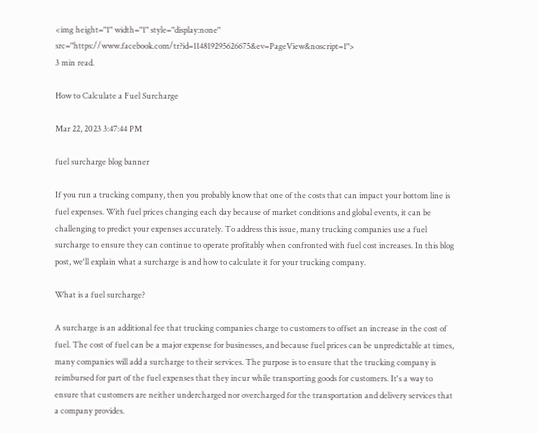<img height="1" width="1" style="display:none" src="https://www.facebook.com/tr?id=114819295626675&ev=PageView&noscript=1">
3 min read.

How to Calculate a Fuel Surcharge

Mar 22, 2023 3:47:44 PM

fuel surcharge blog banner

If you run a trucking company, then you probably know that one of the costs that can impact your bottom line is fuel expenses. With fuel prices changing each day because of market conditions and global events, it can be challenging to predict your expenses accurately. To address this issue, many trucking companies use a fuel surcharge to ensure they can continue to operate profitably when confronted with fuel cost increases. In this blog post, we'll explain what a surcharge is and how to calculate it for your trucking company.

What is a fuel surcharge?

A surcharge is an additional fee that trucking companies charge to customers to offset an increase in the cost of fuel. The cost of fuel can be a major expense for businesses, and because fuel prices can be unpredictable at times, many companies will add a surcharge to their services. The purpose is to ensure that the trucking company is reimbursed for part of the fuel expenses that they incur while transporting goods for customers. It's a way to ensure that customers are neither undercharged nor overcharged for the transportation and delivery services that a company provides.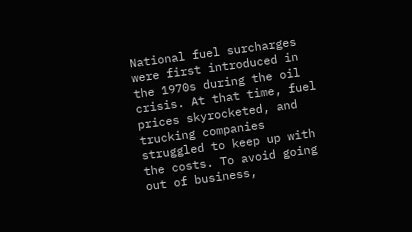National fuel surcharges were first introduced in the 1970s during the oil crisis. At that time, fuel prices skyrocketed, and trucking companies struggled to keep up with the costs. To avoid going out of business,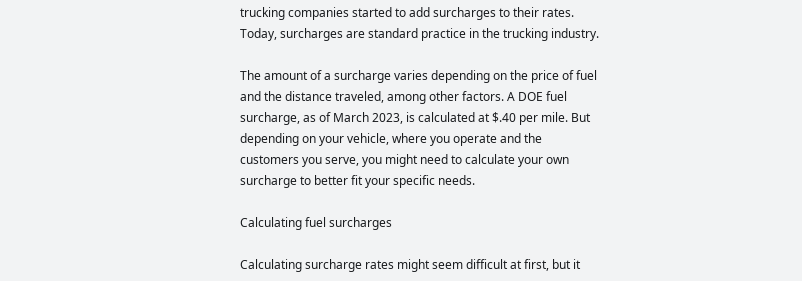trucking companies started to add surcharges to their rates. Today, surcharges are standard practice in the trucking industry.

The amount of a surcharge varies depending on the price of fuel and the distance traveled, among other factors. A DOE fuel surcharge, as of March 2023, is calculated at $.40 per mile. But depending on your vehicle, where you operate and the customers you serve, you might need to calculate your own surcharge to better fit your specific needs.

Calculating fuel surcharges

Calculating surcharge rates might seem difficult at first, but it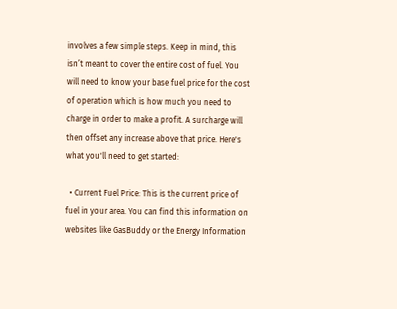involves a few simple steps. Keep in mind, this isn’t meant to cover the entire cost of fuel. You will need to know your base fuel price for the cost of operation which is how much you need to charge in order to make a profit. A surcharge will then offset any increase above that price. Here's what you'll need to get started:

  • Current Fuel Price: This is the current price of fuel in your area. You can find this information on websites like GasBuddy or the Energy Information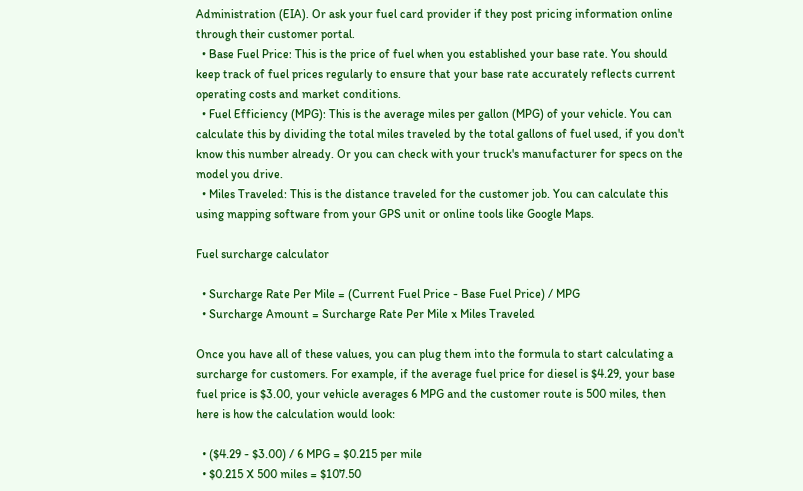Administration (EIA). Or ask your fuel card provider if they post pricing information online through their customer portal.
  • Base Fuel Price: This is the price of fuel when you established your base rate. You should keep track of fuel prices regularly to ensure that your base rate accurately reflects current operating costs and market conditions.
  • Fuel Efficiency (MPG): This is the average miles per gallon (MPG) of your vehicle. You can calculate this by dividing the total miles traveled by the total gallons of fuel used, if you don't know this number already. Or you can check with your truck's manufacturer for specs on the model you drive.
  • Miles Traveled: This is the distance traveled for the customer job. You can calculate this using mapping software from your GPS unit or online tools like Google Maps.

Fuel surcharge calculator

  • Surcharge Rate Per Mile = (Current Fuel Price - Base Fuel Price) / MPG
  • Surcharge Amount = Surcharge Rate Per Mile x Miles Traveled

Once you have all of these values, you can plug them into the formula to start calculating a surcharge for customers. For example, if the average fuel price for diesel is $4.29, your base fuel price is $3.00, your vehicle averages 6 MPG and the customer route is 500 miles, then here is how the calculation would look:

  • ($4.29 - $3.00) / 6 MPG = $0.215 per mile
  • $0.215 X 500 miles = $107.50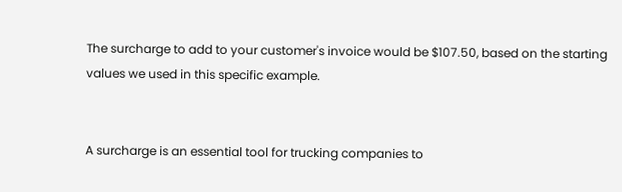The surcharge to add to your customer's invoice would be $107.50, based on the starting values we used in this specific example.


A surcharge is an essential tool for trucking companies to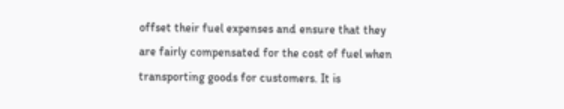offset their fuel expenses and ensure that they are fairly compensated for the cost of fuel when transporting goods for customers. It is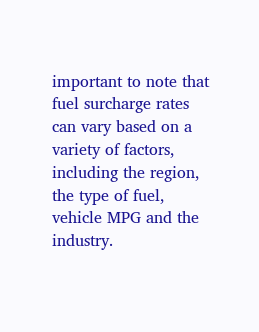important to note that fuel surcharge rates can vary based on a variety of factors, including the region, the type of fuel, vehicle MPG and the industry.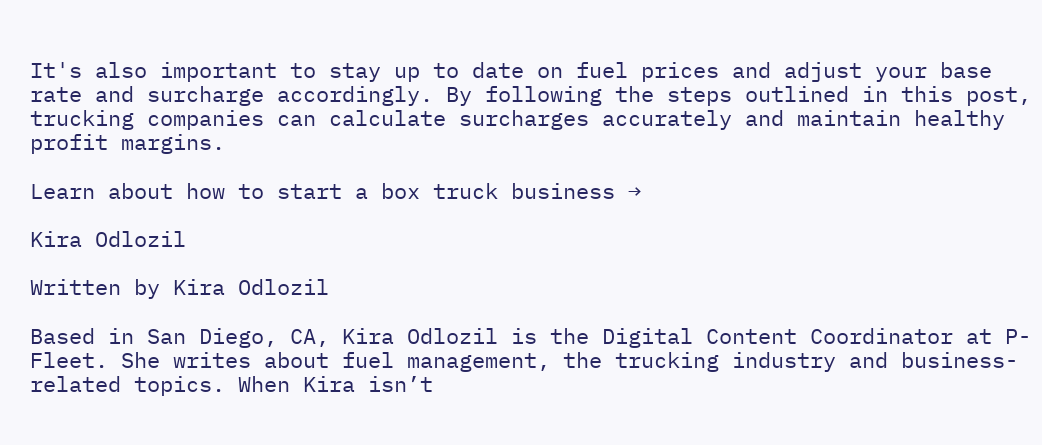It's also important to stay up to date on fuel prices and adjust your base rate and surcharge accordingly. By following the steps outlined in this post, trucking companies can calculate surcharges accurately and maintain healthy profit margins.

Learn about how to start a box truck business →

Kira Odlozil

Written by Kira Odlozil

Based in San Diego, CA, Kira Odlozil is the Digital Content Coordinator at P-Fleet. She writes about fuel management, the trucking industry and business-related topics. When Kira isn’t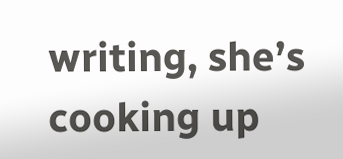writing, she’s cooking up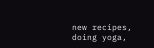new recipes, doing yoga,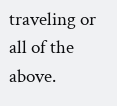traveling or all of the above.